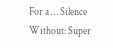For a … Silence Without: Super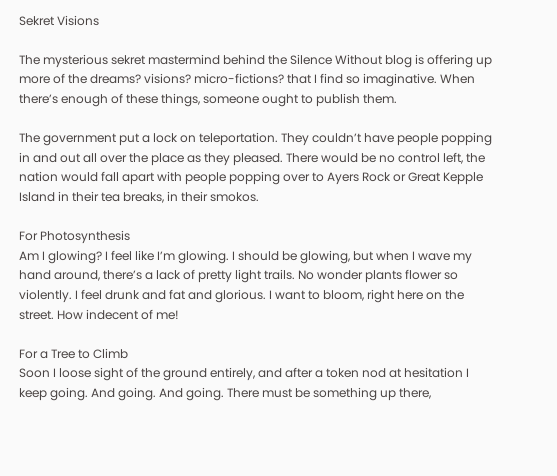Sekret Visions

The mysterious sekret mastermind behind the Silence Without blog is offering up more of the dreams? visions? micro-fictions? that I find so imaginative. When there’s enough of these things, someone ought to publish them.

The government put a lock on teleportation. They couldn’t have people popping in and out all over the place as they pleased. There would be no control left, the nation would fall apart with people popping over to Ayers Rock or Great Kepple Island in their tea breaks, in their smokos.

For Photosynthesis
Am I glowing? I feel like I’m glowing. I should be glowing, but when I wave my hand around, there’s a lack of pretty light trails. No wonder plants flower so violently. I feel drunk and fat and glorious. I want to bloom, right here on the street. How indecent of me!

For a Tree to Climb
Soon I loose sight of the ground entirely, and after a token nod at hesitation I keep going. And going. And going. There must be something up there,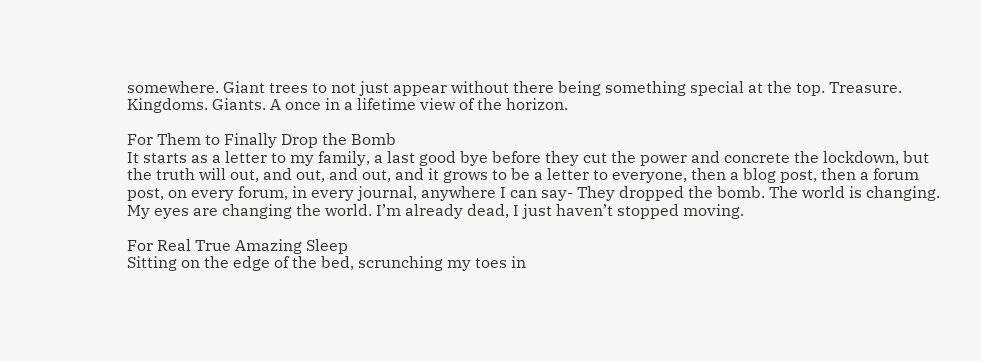somewhere. Giant trees to not just appear without there being something special at the top. Treasure. Kingdoms. Giants. A once in a lifetime view of the horizon.

For Them to Finally Drop the Bomb
It starts as a letter to my family, a last good bye before they cut the power and concrete the lockdown, but the truth will out, and out, and out, and it grows to be a letter to everyone, then a blog post, then a forum post, on every forum, in every journal, anywhere I can say- They dropped the bomb. The world is changing. My eyes are changing the world. I’m already dead, I just haven’t stopped moving.

For Real True Amazing Sleep
Sitting on the edge of the bed, scrunching my toes in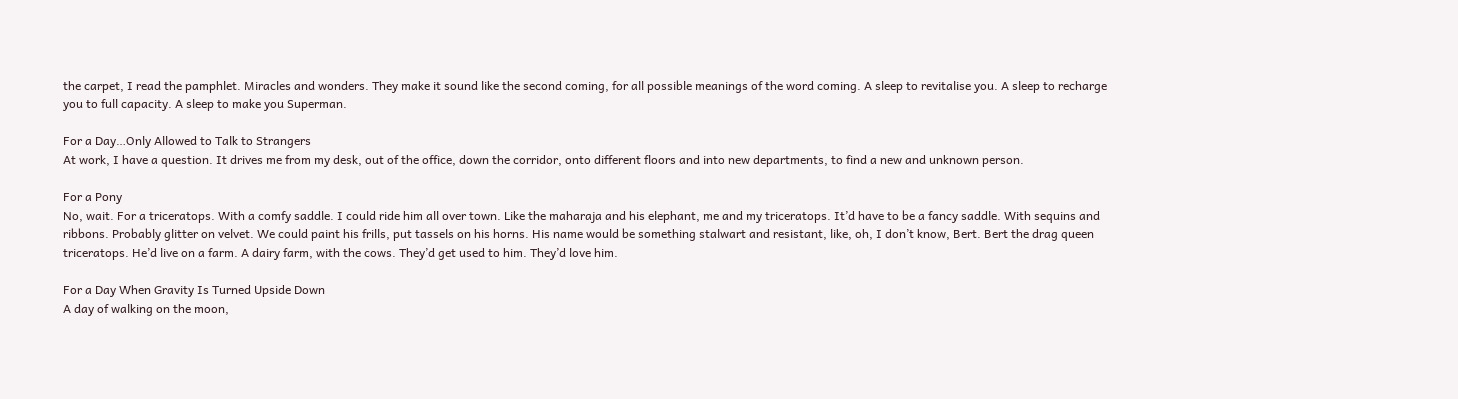the carpet, I read the pamphlet. Miracles and wonders. They make it sound like the second coming, for all possible meanings of the word coming. A sleep to revitalise you. A sleep to recharge you to full capacity. A sleep to make you Superman.

For a Day…Only Allowed to Talk to Strangers
At work, I have a question. It drives me from my desk, out of the office, down the corridor, onto different floors and into new departments, to find a new and unknown person.

For a Pony
No, wait. For a triceratops. With a comfy saddle. I could ride him all over town. Like the maharaja and his elephant, me and my triceratops. It’d have to be a fancy saddle. With sequins and ribbons. Probably glitter on velvet. We could paint his frills, put tassels on his horns. His name would be something stalwart and resistant, like, oh, I don’t know, Bert. Bert the drag queen triceratops. He’d live on a farm. A dairy farm, with the cows. They’d get used to him. They’d love him.

For a Day When Gravity Is Turned Upside Down
A day of walking on the moon,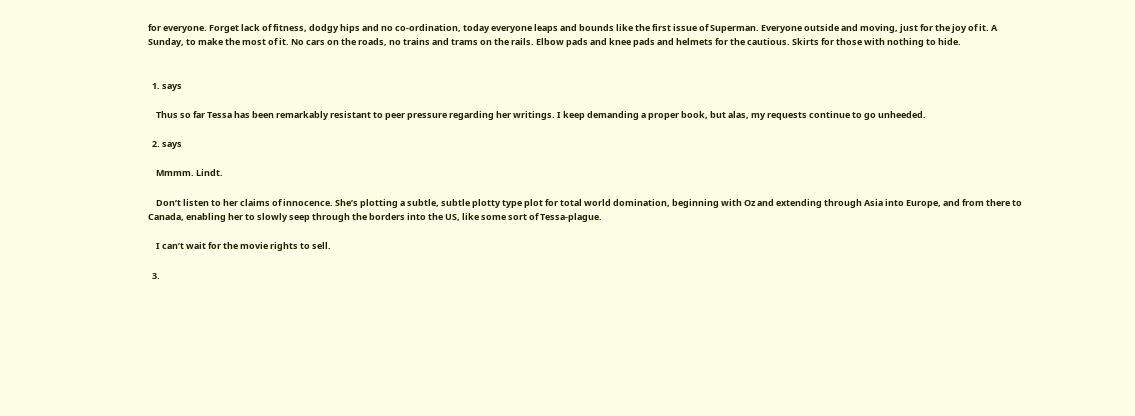for everyone. Forget lack of fitness, dodgy hips and no co-ordination, today everyone leaps and bounds like the first issue of Superman. Everyone outside and moving, just for the joy of it. A Sunday, to make the most of it. No cars on the roads, no trains and trams on the rails. Elbow pads and knee pads and helmets for the cautious. Skirts for those with nothing to hide.


  1. says

    Thus so far Tessa has been remarkably resistant to peer pressure regarding her writings. I keep demanding a proper book, but alas, my requests continue to go unheeded.

  2. says

    Mmmm. Lindt.

    Don’t listen to her claims of innocence. She’s plotting a subtle, subtle plotty type plot for total world domination, beginning with Oz and extending through Asia into Europe, and from there to Canada, enabling her to slowly seep through the borders into the US, like some sort of Tessa-plague.

    I can’t wait for the movie rights to sell.

  3.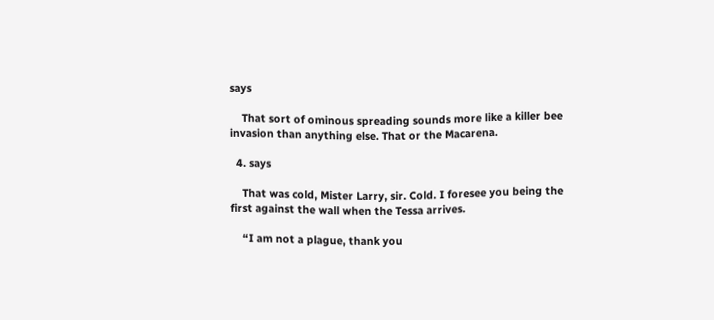says

    That sort of ominous spreading sounds more like a killer bee invasion than anything else. That or the Macarena.

  4. says

    That was cold, Mister Larry, sir. Cold. I foresee you being the first against the wall when the Tessa arrives.

    “I am not a plague, thank you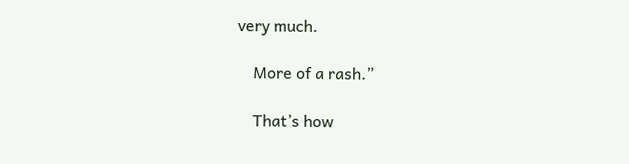very much.

    More of a rash.”

    That’s how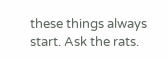these things always start. Ask the rats.